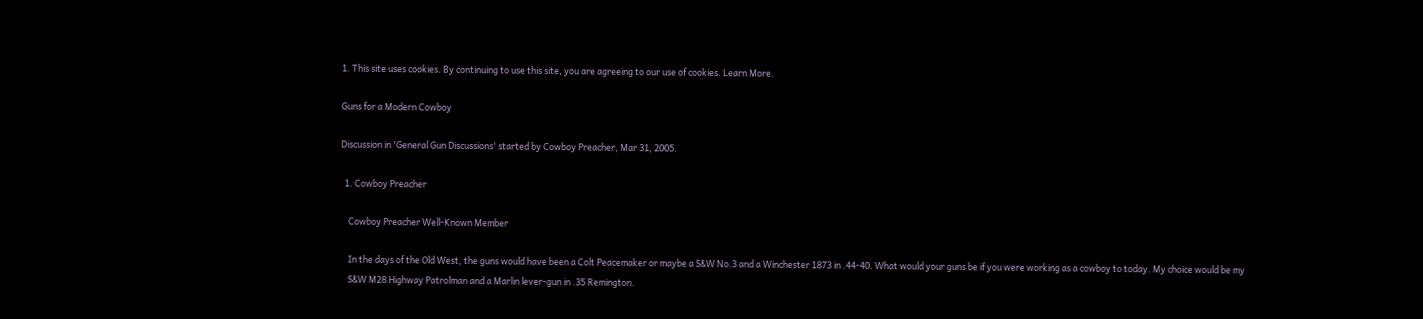1. This site uses cookies. By continuing to use this site, you are agreeing to our use of cookies. Learn More.

Guns for a Modern Cowboy

Discussion in 'General Gun Discussions' started by Cowboy Preacher, Mar 31, 2005.

  1. Cowboy Preacher

    Cowboy Preacher Well-Known Member

    In the days of the Old West, the guns would have been a Colt Peacemaker or maybe a S&W No.3 and a Winchester 1873 in .44-40. What would your guns be if you were working as a cowboy to today. My choice would be my
    S&W M28 Highway Patrolman and a Marlin lever-gun in .35 Remington.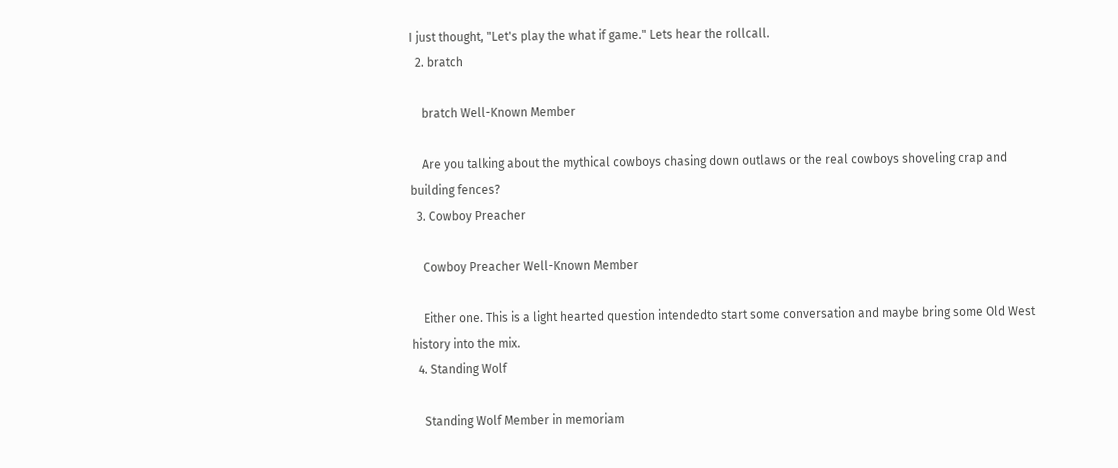I just thought, "Let's play the what if game." Lets hear the rollcall.
  2. bratch

    bratch Well-Known Member

    Are you talking about the mythical cowboys chasing down outlaws or the real cowboys shoveling crap and building fences?
  3. Cowboy Preacher

    Cowboy Preacher Well-Known Member

    Either one. This is a light hearted question intendedto start some conversation and maybe bring some Old West history into the mix.
  4. Standing Wolf

    Standing Wolf Member in memoriam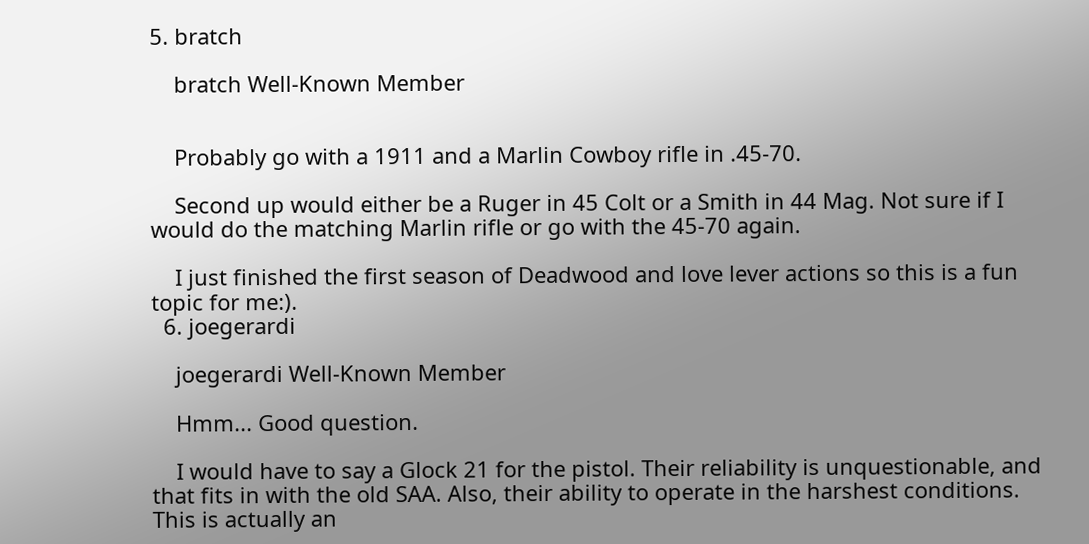5. bratch

    bratch Well-Known Member


    Probably go with a 1911 and a Marlin Cowboy rifle in .45-70.

    Second up would either be a Ruger in 45 Colt or a Smith in 44 Mag. Not sure if I would do the matching Marlin rifle or go with the 45-70 again.

    I just finished the first season of Deadwood and love lever actions so this is a fun topic for me:).
  6. joegerardi

    joegerardi Well-Known Member

    Hmm... Good question.

    I would have to say a Glock 21 for the pistol. Their reliability is unquestionable, and that fits in with the old SAA. Also, their ability to operate in the harshest conditions. This is actually an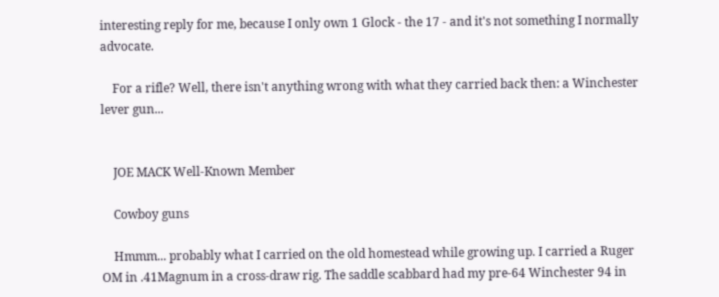interesting reply for me, because I only own 1 Glock - the 17 - and it's not something I normally advocate.

    For a rifle? Well, there isn't anything wrong with what they carried back then: a Winchester lever gun...


    JOE MACK Well-Known Member

    Cowboy guns

    Hmmm... probably what I carried on the old homestead while growing up. I carried a Ruger OM in .41Magnum in a cross-draw rig. The saddle scabbard had my pre-64 Winchester 94 in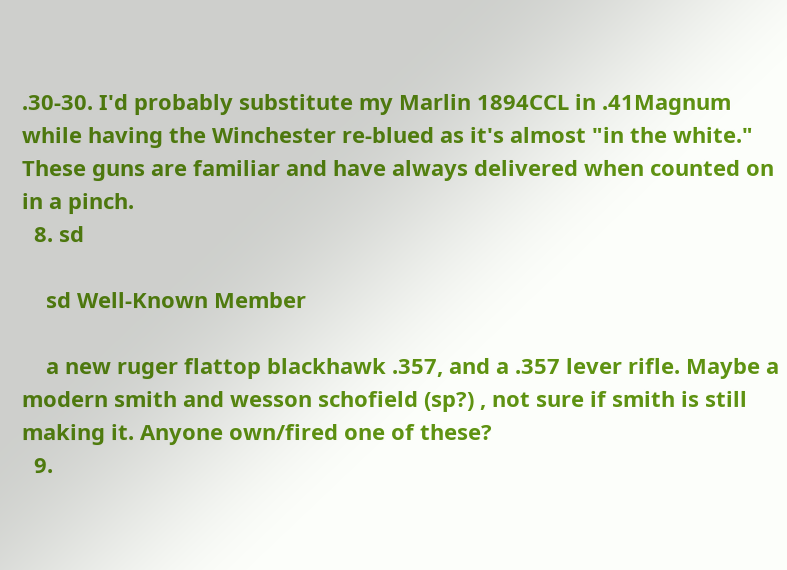.30-30. I'd probably substitute my Marlin 1894CCL in .41Magnum while having the Winchester re-blued as it's almost "in the white." These guns are familiar and have always delivered when counted on in a pinch.
  8. sd

    sd Well-Known Member

    a new ruger flattop blackhawk .357, and a .357 lever rifle. Maybe a modern smith and wesson schofield (sp?) , not sure if smith is still making it. Anyone own/fired one of these?
  9.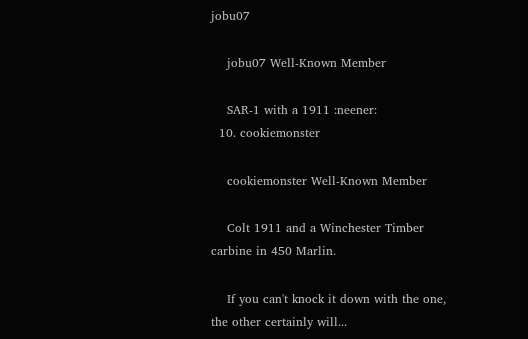jobu07

    jobu07 Well-Known Member

    SAR-1 with a 1911 :neener:
  10. cookiemonster

    cookiemonster Well-Known Member

    Colt 1911 and a Winchester Timber carbine in 450 Marlin.

    If you can't knock it down with the one, the other certainly will...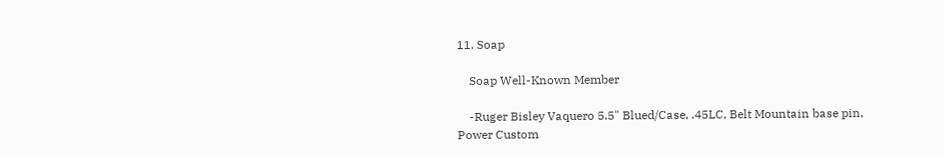11. Soap

    Soap Well-Known Member

    -Ruger Bisley Vaquero 5.5" Blued/Case, .45LC, Belt Mountain base pin, Power Custom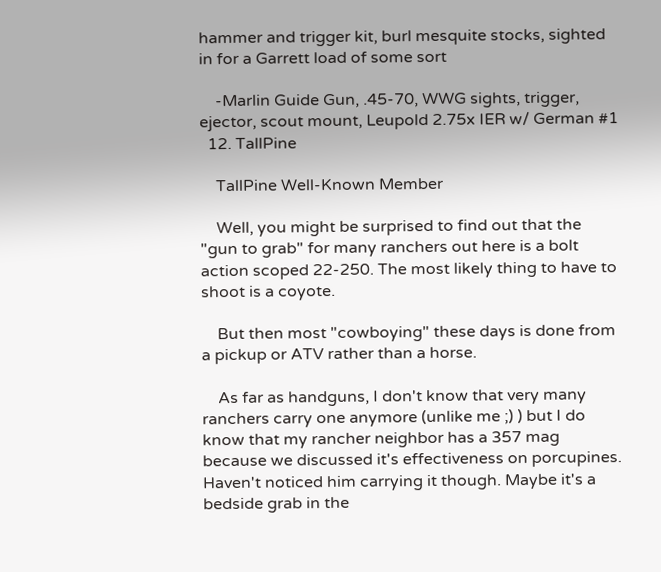hammer and trigger kit, burl mesquite stocks, sighted in for a Garrett load of some sort

    -Marlin Guide Gun, .45-70, WWG sights, trigger, ejector, scout mount, Leupold 2.75x IER w/ German #1
  12. TallPine

    TallPine Well-Known Member

    Well, you might be surprised to find out that the "gun to grab" for many ranchers out here is a bolt action scoped 22-250. The most likely thing to have to shoot is a coyote.

    But then most "cowboying" these days is done from a pickup or ATV rather than a horse.

    As far as handguns, I don't know that very many ranchers carry one anymore (unlike me ;) ) but I do know that my rancher neighbor has a 357 mag because we discussed it's effectiveness on porcupines. Haven't noticed him carrying it though. Maybe it's a bedside grab in the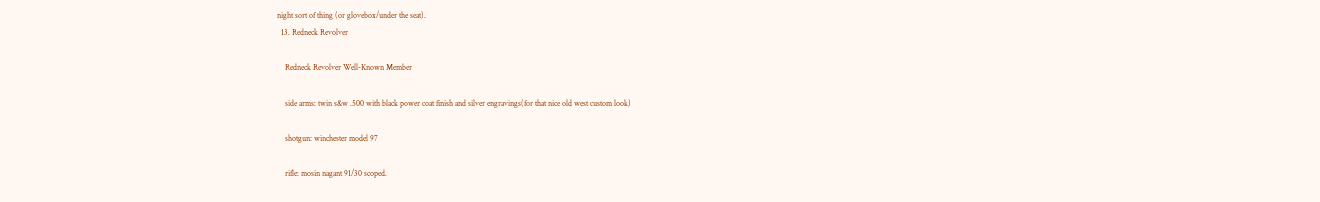night sort of thing (or glovebox/under the seat).
  13. Redneck Revolver

    Redneck Revolver Well-Known Member

    side arms: twin s&w .500 with black power coat finish and silver engravings(for that nice old west custom look)

    shotgun: winchester model 97

    rifle: mosin nagant 91/30 scoped.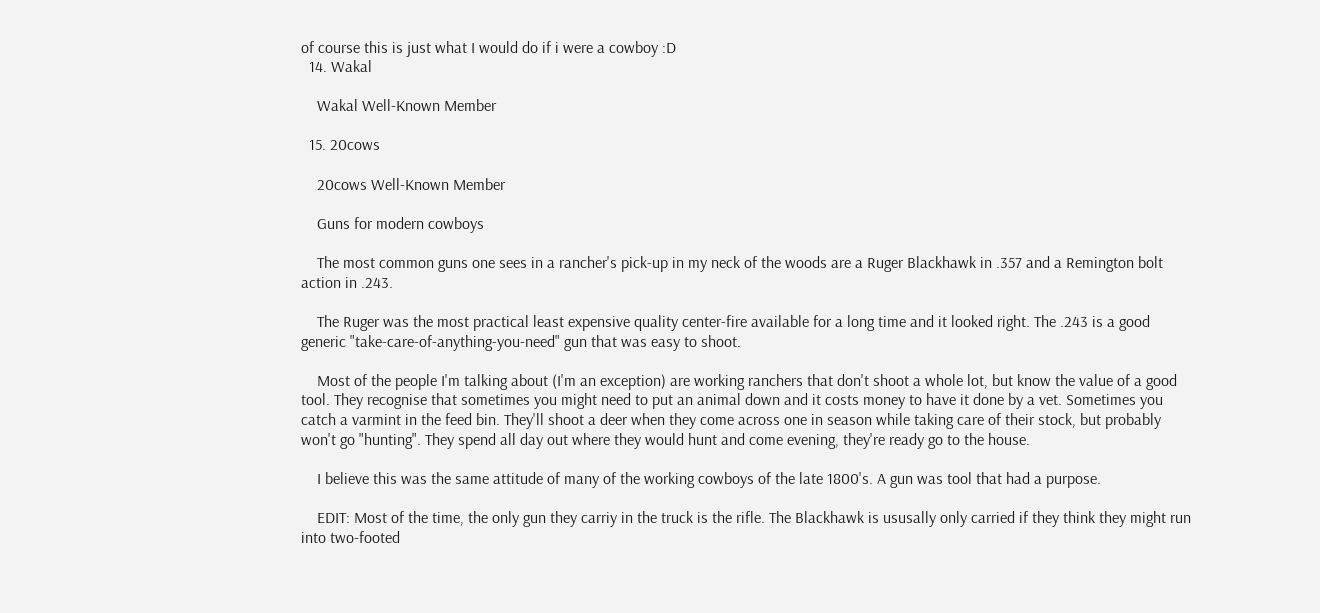of course this is just what I would do if i were a cowboy :D
  14. Wakal

    Wakal Well-Known Member

  15. 20cows

    20cows Well-Known Member

    Guns for modern cowboys

    The most common guns one sees in a rancher's pick-up in my neck of the woods are a Ruger Blackhawk in .357 and a Remington bolt action in .243.

    The Ruger was the most practical least expensive quality center-fire available for a long time and it looked right. The .243 is a good generic "take-care-of-anything-you-need" gun that was easy to shoot.

    Most of the people I'm talking about (I'm an exception) are working ranchers that don't shoot a whole lot, but know the value of a good tool. They recognise that sometimes you might need to put an animal down and it costs money to have it done by a vet. Sometimes you catch a varmint in the feed bin. They'll shoot a deer when they come across one in season while taking care of their stock, but probably won't go "hunting". They spend all day out where they would hunt and come evening, they're ready go to the house.

    I believe this was the same attitude of many of the working cowboys of the late 1800's. A gun was tool that had a purpose.

    EDIT: Most of the time, the only gun they carriy in the truck is the rifle. The Blackhawk is ususally only carried if they think they might run into two-footed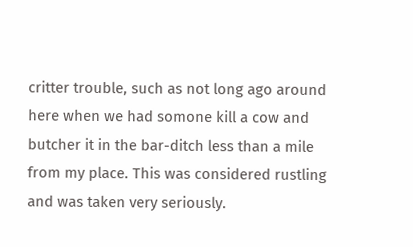critter trouble, such as not long ago around here when we had somone kill a cow and butcher it in the bar-ditch less than a mile from my place. This was considered rustling and was taken very seriously.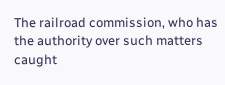The railroad commission, who has the authority over such matters caught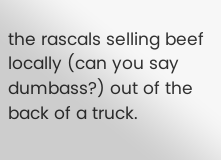the rascals selling beef locally (can you say dumbass?) out of the back of a truck.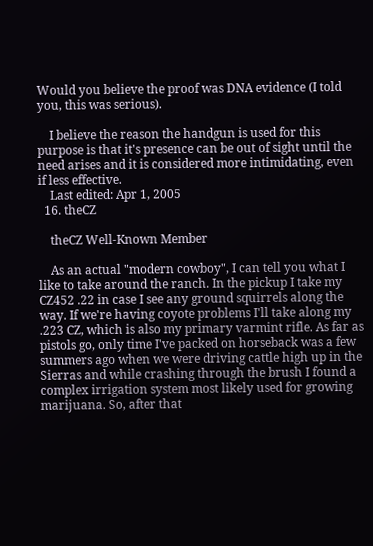Would you believe the proof was DNA evidence (I told you, this was serious).

    I believe the reason the handgun is used for this purpose is that it's presence can be out of sight until the need arises and it is considered more intimidating, even if less effective.
    Last edited: Apr 1, 2005
  16. theCZ

    theCZ Well-Known Member

    As an actual "modern cowboy", I can tell you what I like to take around the ranch. In the pickup I take my CZ452 .22 in case I see any ground squirrels along the way. If we're having coyote problems I'll take along my .223 CZ, which is also my primary varmint rifle. As far as pistols go, only time I've packed on horseback was a few summers ago when we were driving cattle high up in the Sierras and while crashing through the brush I found a complex irrigation system most likely used for growing marijuana. So, after that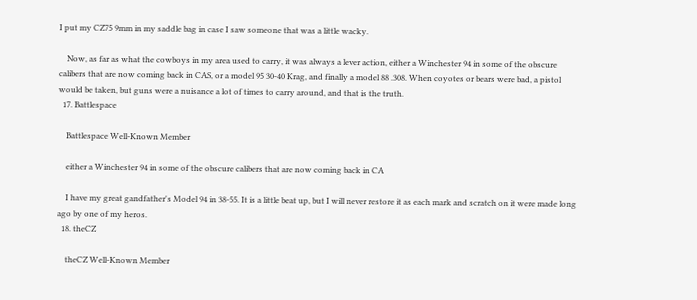I put my CZ75 9mm in my saddle bag in case I saw someone that was a little wacky.

    Now, as far as what the cowboys in my area used to carry, it was always a lever action, either a Winchester 94 in some of the obscure calibers that are now coming back in CAS, or a model 95 30-40 Krag, and finally a model 88 .308. When coyotes or bears were bad, a pistol would be taken, but guns were a nuisance a lot of times to carry around, and that is the truth.
  17. Battlespace

    Battlespace Well-Known Member

    either a Winchester 94 in some of the obscure calibers that are now coming back in CA

    I have my great gandfather's Model 94 in 38-55. It is a little beat up, but I will never restore it as each mark and scratch on it were made long ago by one of my heros.
  18. theCZ

    theCZ Well-Known Member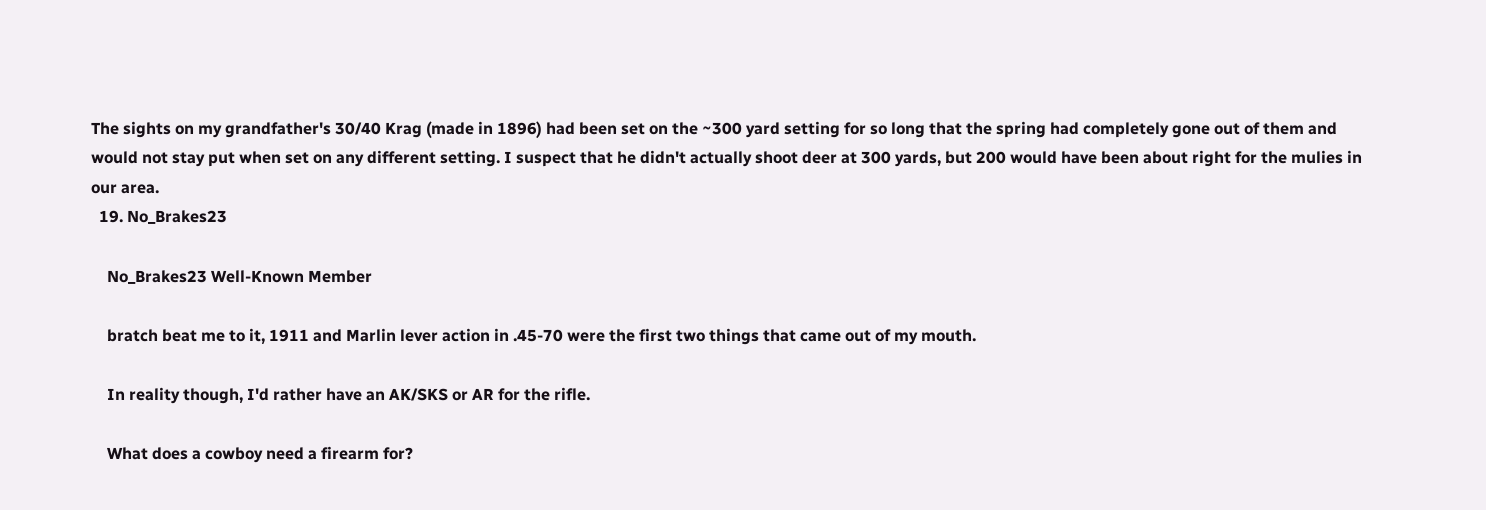The sights on my grandfather's 30/40 Krag (made in 1896) had been set on the ~300 yard setting for so long that the spring had completely gone out of them and would not stay put when set on any different setting. I suspect that he didn't actually shoot deer at 300 yards, but 200 would have been about right for the mulies in our area.
  19. No_Brakes23

    No_Brakes23 Well-Known Member

    bratch beat me to it, 1911 and Marlin lever action in .45-70 were the first two things that came out of my mouth.

    In reality though, I'd rather have an AK/SKS or AR for the rifle.

    What does a cowboy need a firearm for?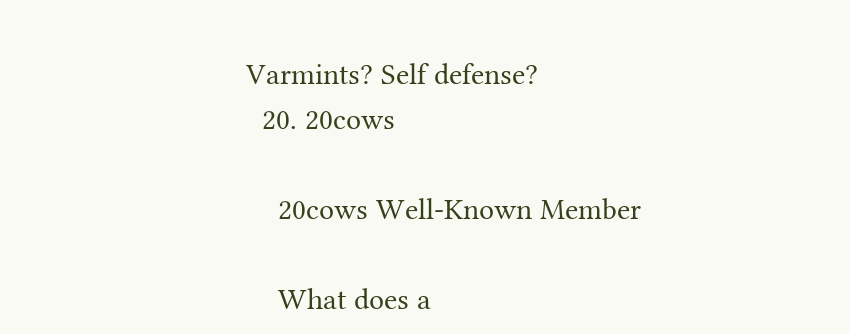Varmints? Self defense?
  20. 20cows

    20cows Well-Known Member

    What does a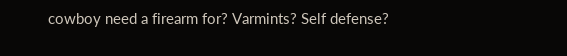cowboy need a firearm for? Varmints? Self defense?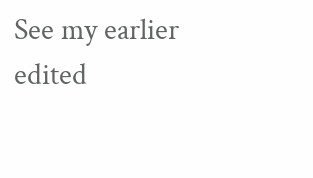See my earlier edited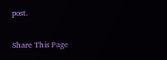post.

Share This Page